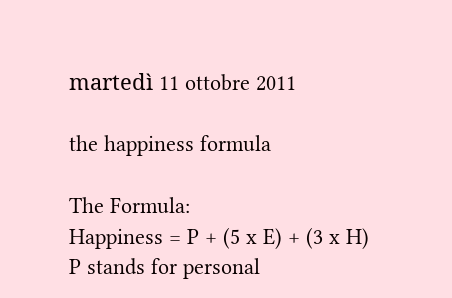martedì 11 ottobre 2011

the happiness formula

The Formula:
Happiness = P + (5 x E) + (3 x H)
P stands for personal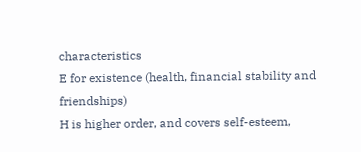characteristics
E for existence (health, financial stability and friendships)
H is higher order, and covers self-esteem,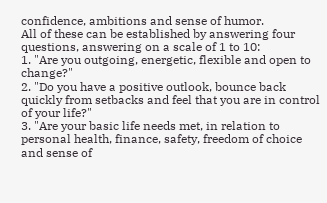confidence, ambitions and sense of humor.
All of these can be established by answering four questions, answering on a scale of 1 to 10:
1. "Are you outgoing, energetic, flexible and open to change?"
2. "Do you have a positive outlook, bounce back quickly from setbacks and feel that you are in control of your life?"
3. "Are your basic life needs met, in relation to personal health, finance, safety, freedom of choice and sense of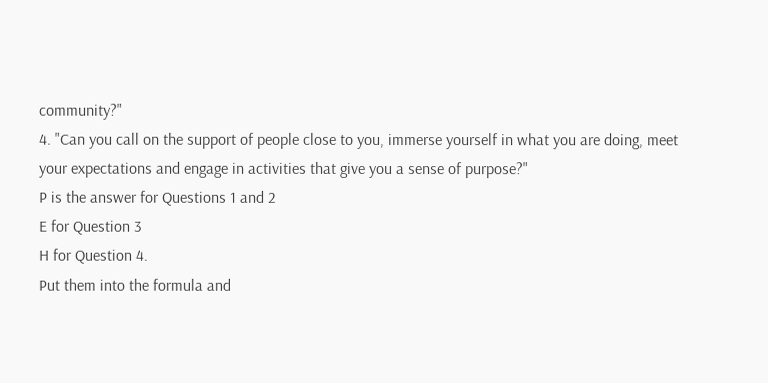community?"
4. "Can you call on the support of people close to you, immerse yourself in what you are doing, meet your expectations and engage in activities that give you a sense of purpose?"
P is the answer for Questions 1 and 2
E for Question 3
H for Question 4.
Put them into the formula and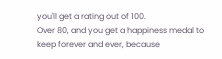you'll get a rating out of 100.
Over 80, and you get a happiness medal to keep forever and ever, because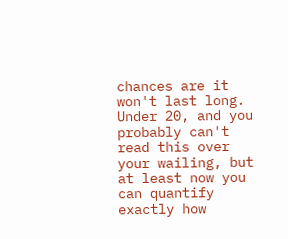chances are it won't last long.
Under 20, and you probably can't read this over your wailing, but at least now you can quantify exactly how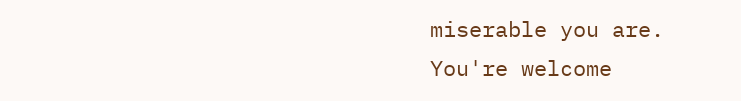miserable you are.
You're welcome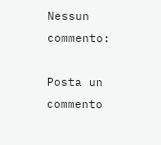Nessun commento:

Posta un commento